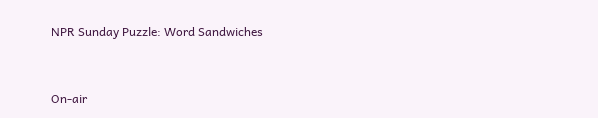NPR Sunday Puzzle: Word Sandwiches


On-air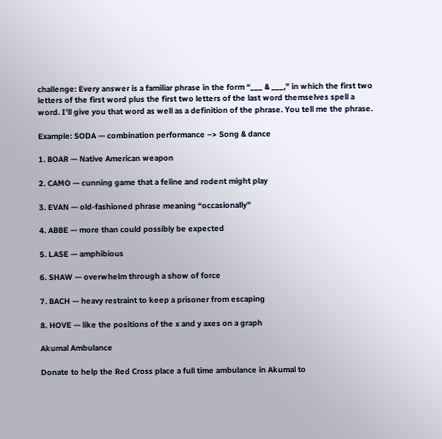challenge: Every answer is a familiar phrase in the form “___ & ___,” in which the first two letters of the first word plus the first two letters of the last word themselves spell a word. I’ll give you that word as well as a definition of the phrase. You tell me the phrase.

Example: SODA — combination performance –> Song & dance

1. BOAR — Native American weapon

2. CAMO — cunning game that a feline and rodent might play

3. EVAN — old-fashioned phrase meaning “occasionally”

4. ABBE — more than could possibly be expected

5. LASE — amphibious

6. SHAW — overwhelm through a show of force

7. BACH — heavy restraint to keep a prisoner from escaping

8. HOVE — like the positions of the x and y axes on a graph

Akumal Ambulance

Donate to help the Red Cross place a full time ambulance in Akumal to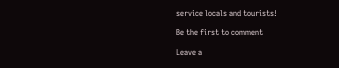service locals and tourists!

Be the first to comment

Leave a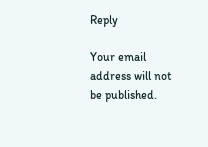Reply

Your email address will not be published.